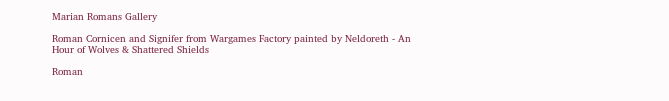Marian Romans Gallery

Roman Cornicen and Signifer from Wargames Factory painted by Neldoreth - An Hour of Wolves & Shattered Shields

Roman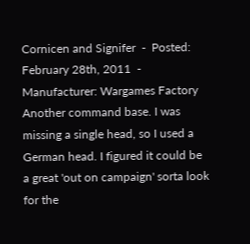Cornicen and Signifer  -  Posted: February 28th, 2011  -  Manufacturer: Wargames Factory
Another command base. I was missing a single head, so I used a German head. I figured it could be a great 'out on campaign' sorta look for the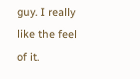guy. I really like the feel of it.